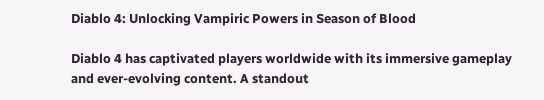Diablo 4: Unlocking Vampiric Powers in Season of Blood

Diablo 4 has captivated players worldwide with its immersive gameplay and ever-evolving content. A standout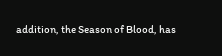addition, the Season of Blood, has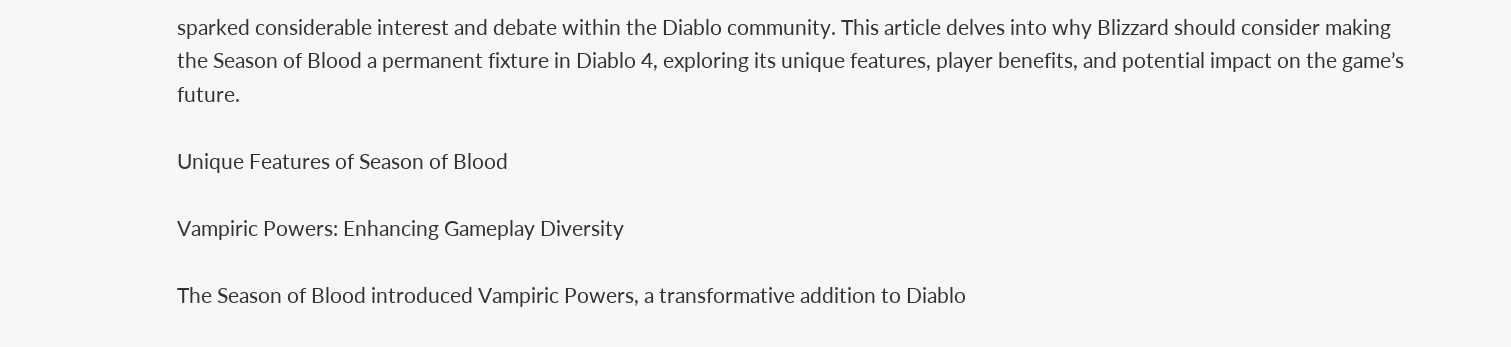sparked considerable interest and debate within the Diablo community. This article delves into why Blizzard should consider making the Season of Blood a permanent fixture in Diablo 4, exploring its unique features, player benefits, and potential impact on the game’s future.

Unique Features of Season of Blood

Vampiric Powers: Enhancing Gameplay Diversity

The Season of Blood introduced Vampiric Powers, a transformative addition to Diablo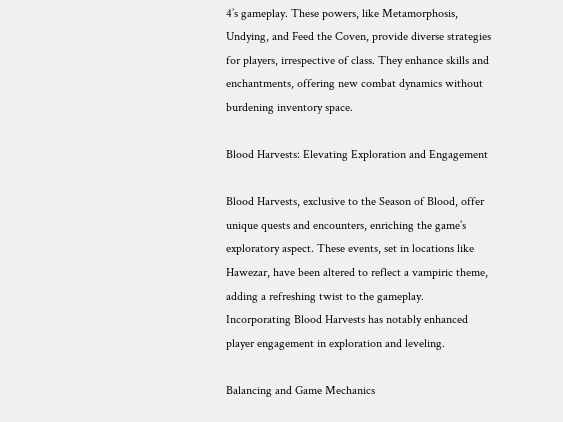4’s gameplay. These powers, like Metamorphosis, Undying, and Feed the Coven, provide diverse strategies for players, irrespective of class. They enhance skills and enchantments, offering new combat dynamics without burdening inventory space.

Blood Harvests: Elevating Exploration and Engagement

Blood Harvests, exclusive to the Season of Blood, offer unique quests and encounters, enriching the game’s exploratory aspect. These events, set in locations like Hawezar, have been altered to reflect a vampiric theme, adding a refreshing twist to the gameplay. Incorporating Blood Harvests has notably enhanced player engagement in exploration and leveling.

Balancing and Game Mechanics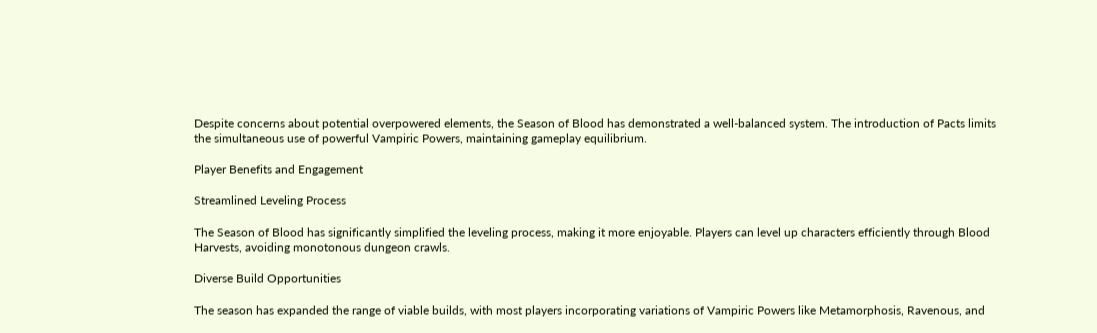Despite concerns about potential overpowered elements, the Season of Blood has demonstrated a well-balanced system. The introduction of Pacts limits the simultaneous use of powerful Vampiric Powers, maintaining gameplay equilibrium.

Player Benefits and Engagement

Streamlined Leveling Process

The Season of Blood has significantly simplified the leveling process, making it more enjoyable. Players can level up characters efficiently through Blood Harvests, avoiding monotonous dungeon crawls.

Diverse Build Opportunities

The season has expanded the range of viable builds, with most players incorporating variations of Vampiric Powers like Metamorphosis, Ravenous, and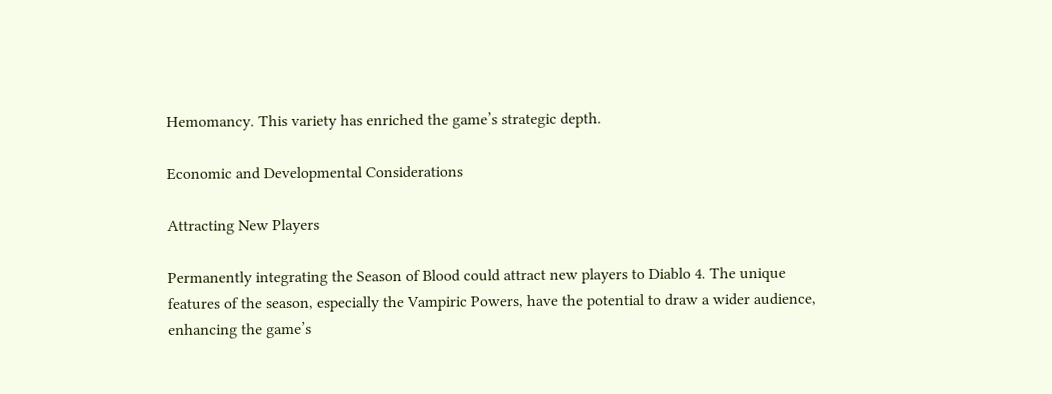Hemomancy. This variety has enriched the game’s strategic depth.

Economic and Developmental Considerations

Attracting New Players

Permanently integrating the Season of Blood could attract new players to Diablo 4. The unique features of the season, especially the Vampiric Powers, have the potential to draw a wider audience, enhancing the game’s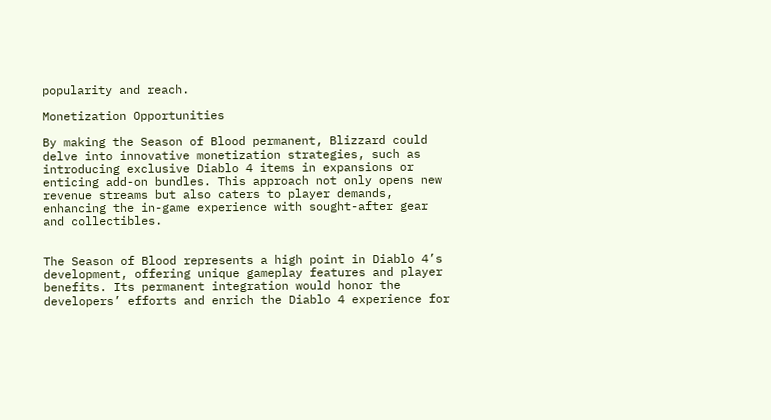popularity and reach.

Monetization Opportunities

By making the Season of Blood permanent, Blizzard could delve into innovative monetization strategies, such as introducing exclusive Diablo 4 items in expansions or enticing add-on bundles. This approach not only opens new revenue streams but also caters to player demands, enhancing the in-game experience with sought-after gear and collectibles.


The Season of Blood represents a high point in Diablo 4’s development, offering unique gameplay features and player benefits. Its permanent integration would honor the developers’ efforts and enrich the Diablo 4 experience for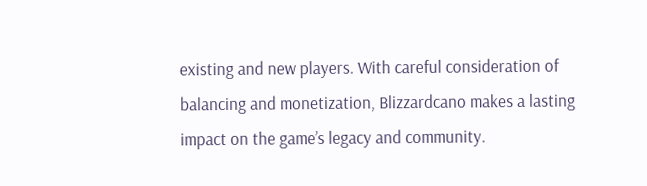existing and new players. With careful consideration of balancing and monetization, Blizzardcano makes a lasting impact on the game’s legacy and community.